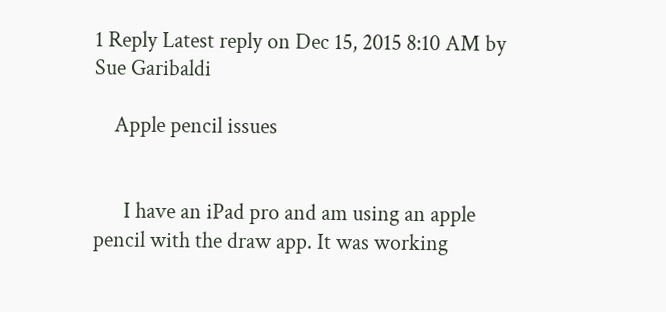1 Reply Latest reply on Dec 15, 2015 8:10 AM by Sue Garibaldi

    Apple pencil issues


      I have an iPad pro and am using an apple pencil with the draw app. It was working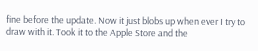fine before the update. Now it just blobs up when ever I try to draw with it. Took it to the Apple Store and the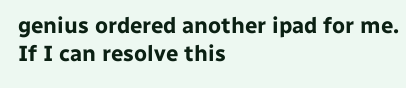genius ordered another ipad for me. If I can resolve this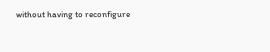without having to reconfigure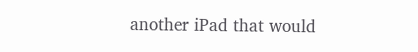another iPad that would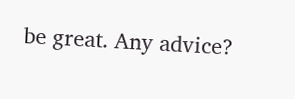be great. Any advice?